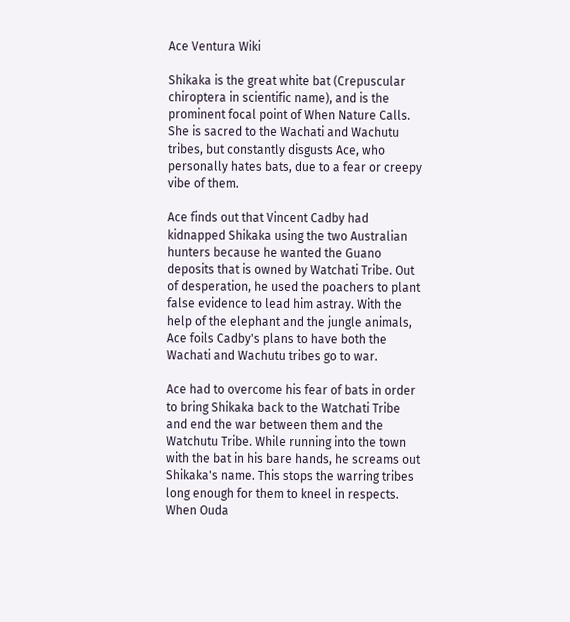Ace Ventura Wiki

Shikaka is the great white bat (Crepuscular chiroptera in scientific name), and is the prominent focal point of When Nature Calls. She is sacred to the Wachati and Wachutu tribes, but constantly disgusts Ace, who personally hates bats, due to a fear or creepy vibe of them.

Ace finds out that Vincent Cadby had kidnapped Shikaka using the two Australian hunters because he wanted the Guano deposits that is owned by Watchati Tribe. Out of desperation, he used the poachers to plant false evidence to lead him astray. With the help of the elephant and the jungle animals, Ace foils Cadby's plans to have both the Wachati and Wachutu tribes go to war.

Ace had to overcome his fear of bats in order to bring Shikaka back to the Watchati Tribe and end the war between them and the Watchutu Tribe. While running into the town with the bat in his bare hands, he screams out Shikaka's name. This stops the warring tribes long enough for them to kneel in respects. When Ouda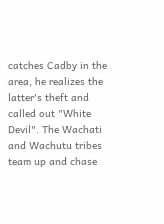catches Cadby in the area, he realizes the latter's theft and called out "White Devil". The Wachati and Wachutu tribes team up and chase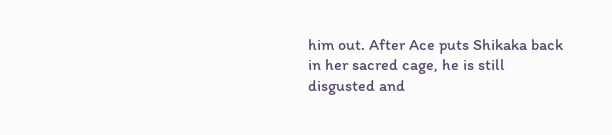him out. After Ace puts Shikaka back in her sacred cage, he is still disgusted and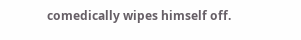comedically wipes himself off.